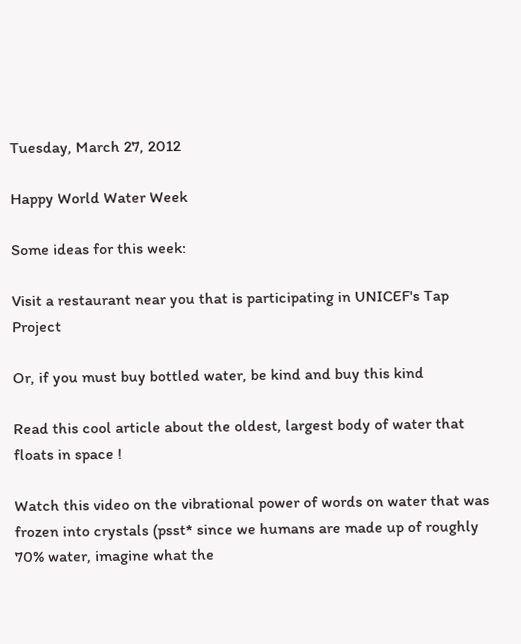Tuesday, March 27, 2012

Happy World Water Week

Some ideas for this week:

Visit a restaurant near you that is participating in UNICEF's Tap Project

Or, if you must buy bottled water, be kind and buy this kind

Read this cool article about the oldest, largest body of water that floats in space !

Watch this video on the vibrational power of words on water that was frozen into crystals (psst* since we humans are made up of roughly 70% water, imagine what the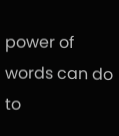power of words can do to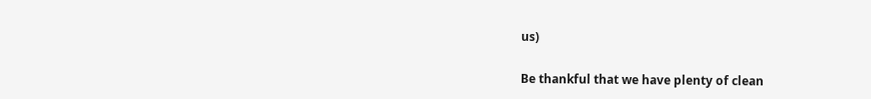us)

Be thankful that we have plenty of clean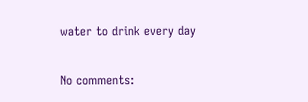water to drink every day

No comments: